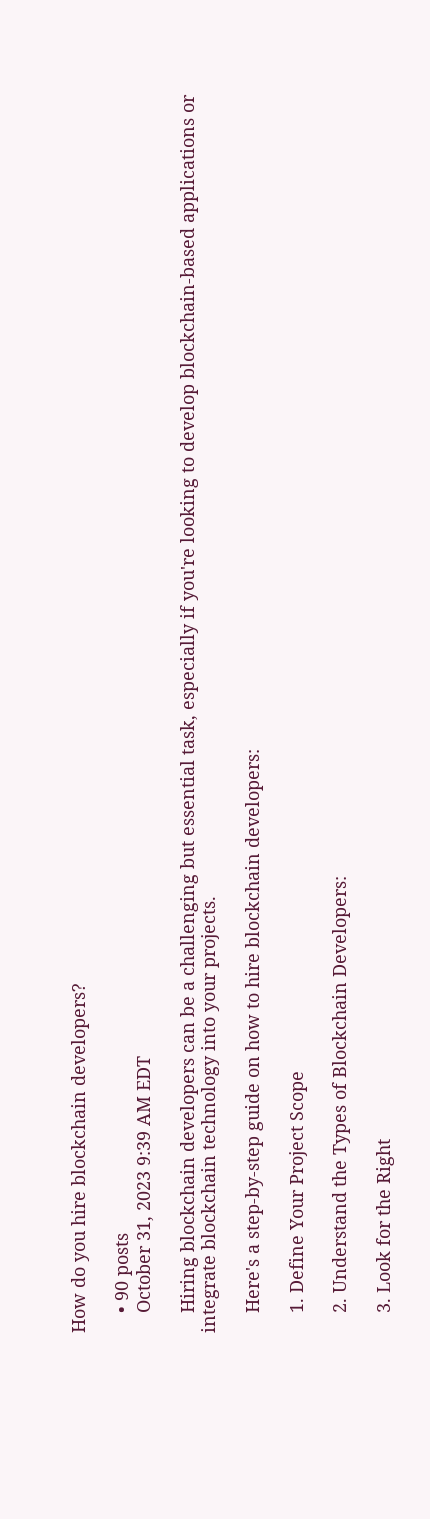How do you hire blockchain developers?

    • 90 posts
    October 31, 2023 9:39 AM EDT

    Hiring blockchain developers can be a challenging but essential task, especially if you're looking to develop blockchain-based applications or integrate blockchain technology into your projects.

    Here's a step-by-step guide on how to hire blockchain developers:

    1. Define Your Project Scope

    2. Understand the Types of Blockchain Developers:

    3. Look for the Right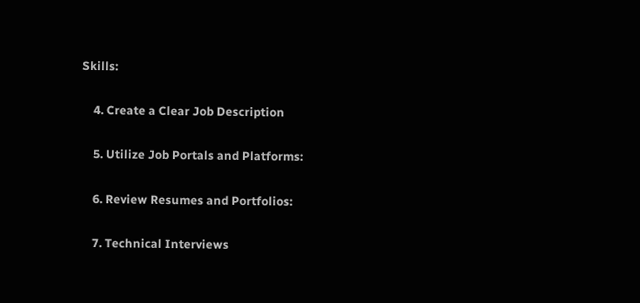Skills:

    4. Create a Clear Job Description

    5. Utilize Job Portals and Platforms:

    6. Review Resumes and Portfolios:

    7. Technical Interviews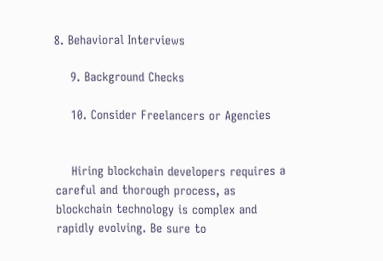8. Behavioral Interviews

    9. Background Checks

    10. Consider Freelancers or Agencies


    Hiring blockchain developers requires a careful and thorough process, as blockchain technology is complex and rapidly evolving. Be sure to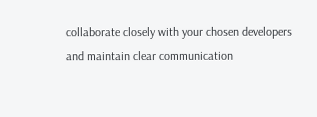collaborate closely with your chosen developers and maintain clear communication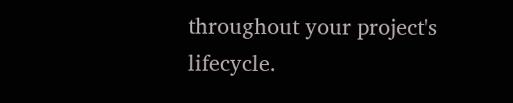throughout your project's lifecycle.